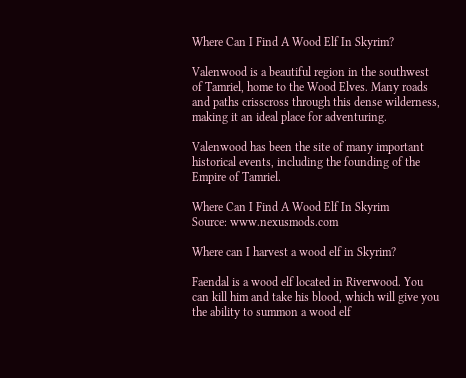Where Can I Find A Wood Elf In Skyrim?

Valenwood is a beautiful region in the southwest of Tamriel, home to the Wood Elves. Many roads and paths crisscross through this dense wilderness, making it an ideal place for adventuring.

Valenwood has been the site of many important historical events, including the founding of the Empire of Tamriel.

Where Can I Find A Wood Elf In Skyrim
Source: www.nexusmods.com

Where can I harvest a wood elf in Skyrim?

Faendal is a wood elf located in Riverwood. You can kill him and take his blood, which will give you the ability to summon a wood elf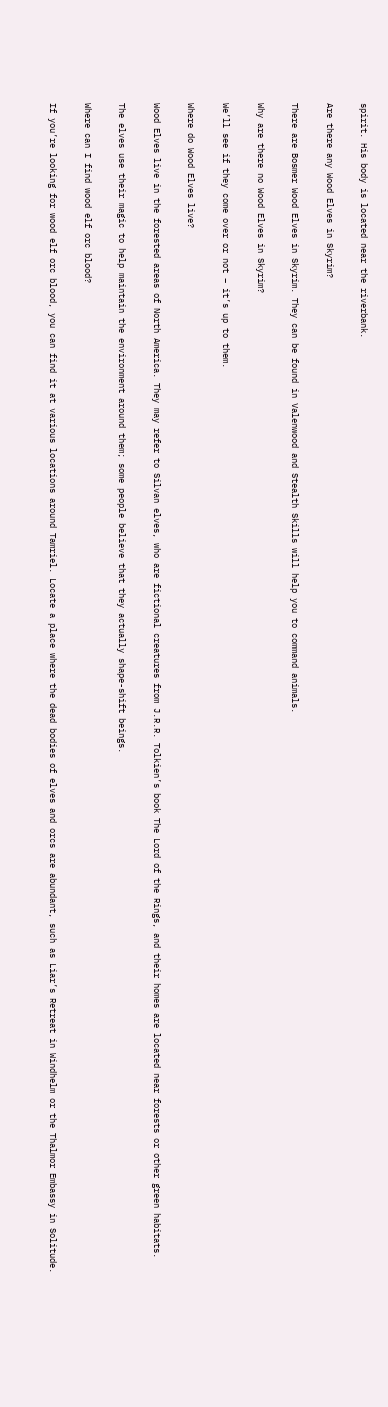spirit. His body is located near the riverbank.

Are there any Wood Elves in Skyrim?

There are Bosmer Wood Elves in Skyrim. They can be found in Valenwood and Stealth Skills will help you to command animals.

Why are there no Wood Elves in Skyrim?

We’ll see if they come over or not – it’s up to them.

Where do Wood Elves live?

Wood Elves live in the forested areas of North America. They may refer to Silvan elves, who are fictional creatures from J.R.R. Tolkien’s book The Lord of the Rings, and their homes are located near forests or other green habitats.

The elves use their magic to help maintain the environment around them; some people believe that they actually shape-shift beings.

Where can I find wood elf orc blood?

If you’re looking for wood elf orc blood, you can find it at various locations around Tamriel. Locate a place where the dead bodies of elves and orcs are abundant, such as Liar’s Retreat in Windhelm or the Thalmor Embassy in Solitude.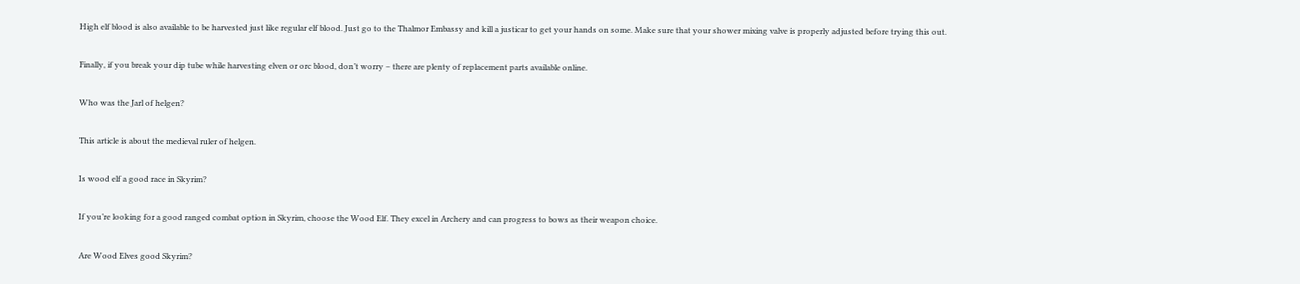High elf blood is also available to be harvested just like regular elf blood. Just go to the Thalmor Embassy and kill a justicar to get your hands on some. Make sure that your shower mixing valve is properly adjusted before trying this out.

Finally, if you break your dip tube while harvesting elven or orc blood, don’t worry – there are plenty of replacement parts available online.

Who was the Jarl of helgen?

This article is about the medieval ruler of helgen.

Is wood elf a good race in Skyrim?

If you’re looking for a good ranged combat option in Skyrim, choose the Wood Elf. They excel in Archery and can progress to bows as their weapon choice.

Are Wood Elves good Skyrim?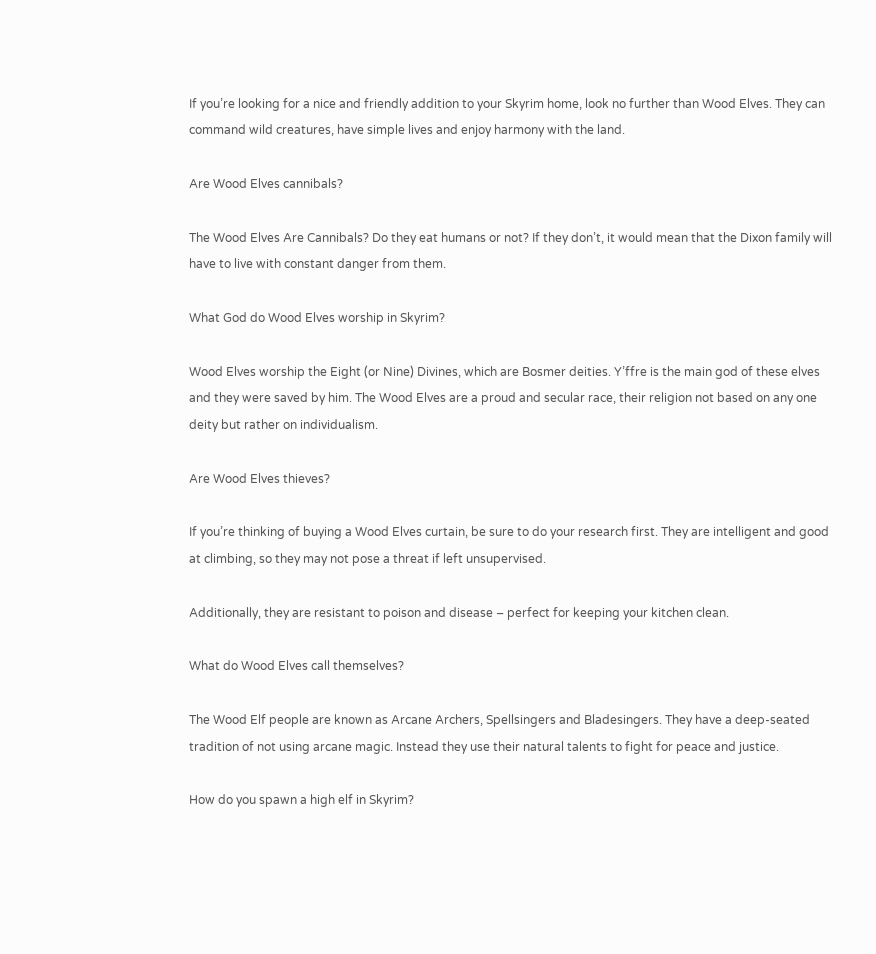If you’re looking for a nice and friendly addition to your Skyrim home, look no further than Wood Elves. They can command wild creatures, have simple lives and enjoy harmony with the land.

Are Wood Elves cannibals?

The Wood Elves Are Cannibals? Do they eat humans or not? If they don’t, it would mean that the Dixon family will have to live with constant danger from them.

What God do Wood Elves worship in Skyrim?

Wood Elves worship the Eight (or Nine) Divines, which are Bosmer deities. Y’ffre is the main god of these elves and they were saved by him. The Wood Elves are a proud and secular race, their religion not based on any one deity but rather on individualism.

Are Wood Elves thieves?

If you’re thinking of buying a Wood Elves curtain, be sure to do your research first. They are intelligent and good at climbing, so they may not pose a threat if left unsupervised.

Additionally, they are resistant to poison and disease – perfect for keeping your kitchen clean.

What do Wood Elves call themselves?

The Wood Elf people are known as Arcane Archers, Spellsingers and Bladesingers. They have a deep-seated tradition of not using arcane magic. Instead they use their natural talents to fight for peace and justice.

How do you spawn a high elf in Skyrim?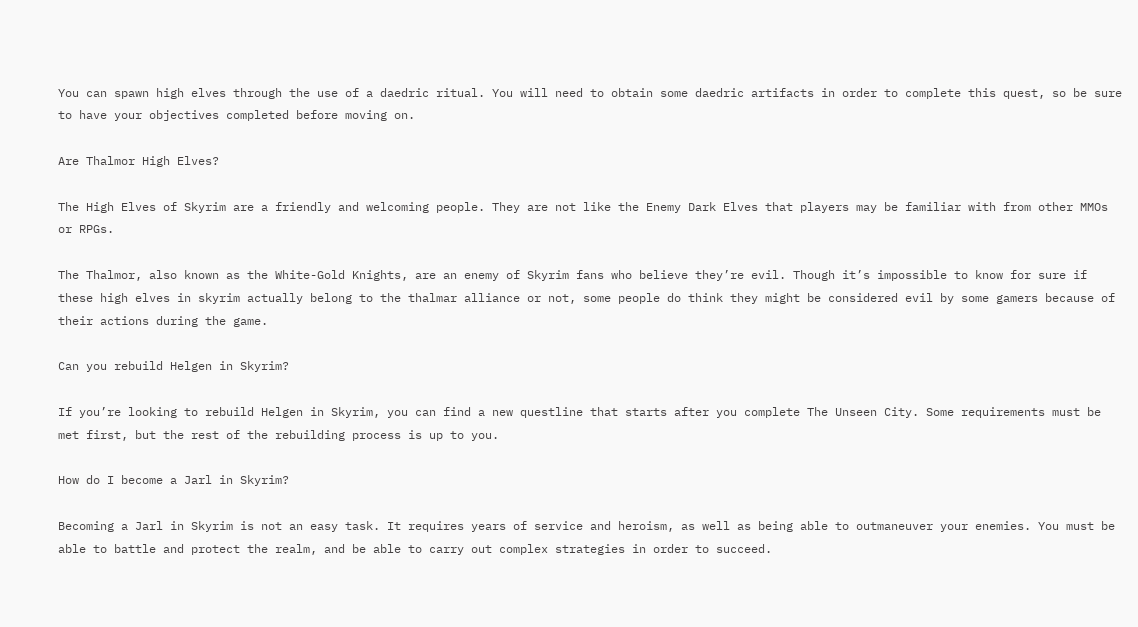You can spawn high elves through the use of a daedric ritual. You will need to obtain some daedric artifacts in order to complete this quest, so be sure to have your objectives completed before moving on.

Are Thalmor High Elves?

The High Elves of Skyrim are a friendly and welcoming people. They are not like the Enemy Dark Elves that players may be familiar with from other MMOs or RPGs.

The Thalmor, also known as the White-Gold Knights, are an enemy of Skyrim fans who believe they’re evil. Though it’s impossible to know for sure if these high elves in skyrim actually belong to the thalmar alliance or not, some people do think they might be considered evil by some gamers because of their actions during the game.

Can you rebuild Helgen in Skyrim?

If you’re looking to rebuild Helgen in Skyrim, you can find a new questline that starts after you complete The Unseen City. Some requirements must be met first, but the rest of the rebuilding process is up to you.

How do I become a Jarl in Skyrim?

Becoming a Jarl in Skyrim is not an easy task. It requires years of service and heroism, as well as being able to outmaneuver your enemies. You must be able to battle and protect the realm, and be able to carry out complex strategies in order to succeed.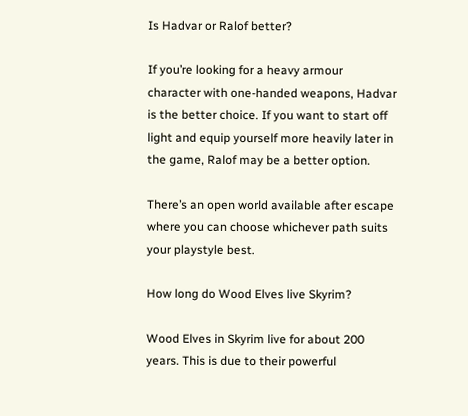Is Hadvar or Ralof better?

If you’re looking for a heavy armour character with one-handed weapons, Hadvar is the better choice. If you want to start off light and equip yourself more heavily later in the game, Ralof may be a better option.

There’s an open world available after escape where you can choose whichever path suits your playstyle best.

How long do Wood Elves live Skyrim?

Wood Elves in Skyrim live for about 200 years. This is due to their powerful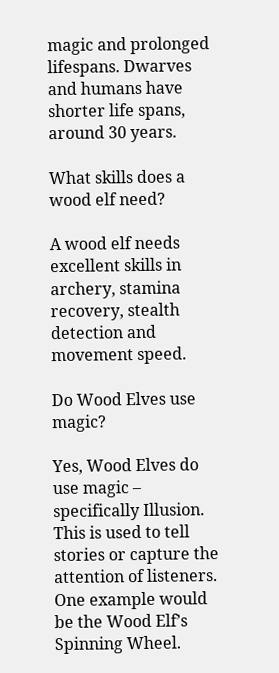magic and prolonged lifespans. Dwarves and humans have shorter life spans, around 30 years.

What skills does a wood elf need?

A wood elf needs excellent skills in archery, stamina recovery, stealth detection and movement speed.

Do Wood Elves use magic?

Yes, Wood Elves do use magic – specifically Illusion. This is used to tell stories or capture the attention of listeners. One example would be the Wood Elf’s Spinning Wheel.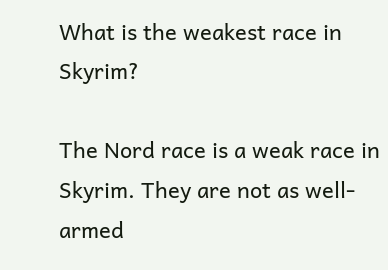What is the weakest race in Skyrim?

The Nord race is a weak race in Skyrim. They are not as well-armed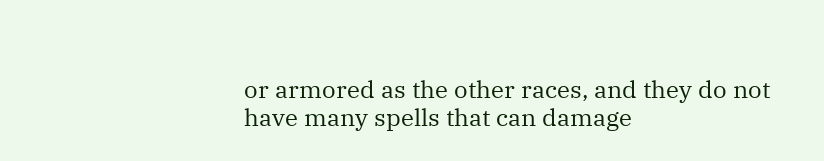or armored as the other races, and they do not have many spells that can damage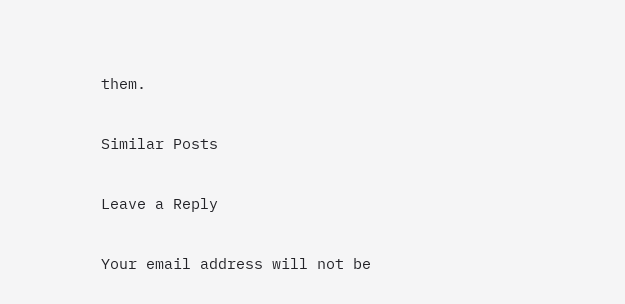them.

Similar Posts

Leave a Reply

Your email address will not be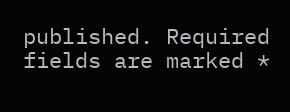published. Required fields are marked *